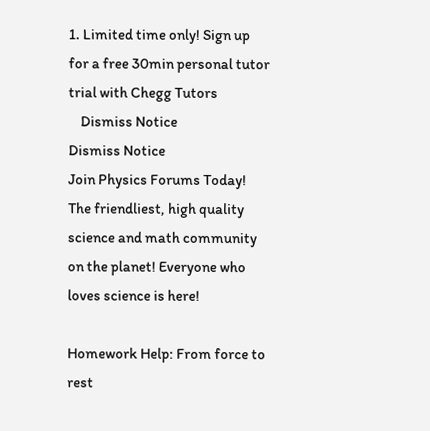1. Limited time only! Sign up for a free 30min personal tutor trial with Chegg Tutors
    Dismiss Notice
Dismiss Notice
Join Physics Forums Today!
The friendliest, high quality science and math community on the planet! Everyone who loves science is here!

Homework Help: From force to rest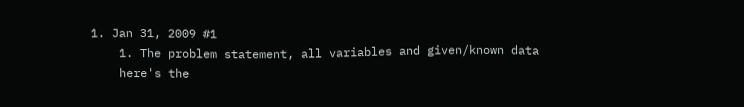1. Jan 31, 2009 #1
    1. The problem statement, all variables and given/known data
    here's the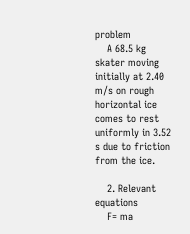problem
    A 68.5 kg skater moving initially at 2.40 m/s on rough horizontal ice comes to rest uniformly in 3.52 s due to friction from the ice.

    2. Relevant equations
    F= ma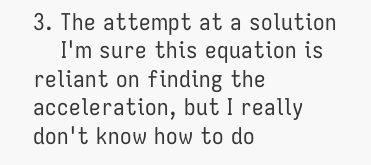3. The attempt at a solution
    I'm sure this equation is reliant on finding the acceleration, but I really don't know how to do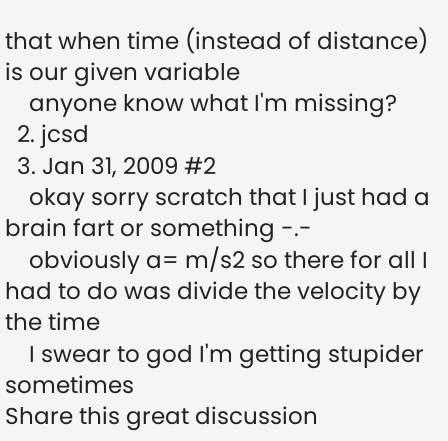that when time (instead of distance) is our given variable
    anyone know what I'm missing?
  2. jcsd
  3. Jan 31, 2009 #2
    okay sorry scratch that I just had a brain fart or something -.-
    obviously a= m/s2 so there for all I had to do was divide the velocity by the time
    I swear to god I'm getting stupider sometimes
Share this great discussion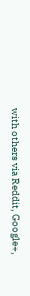with others via Reddit, Google+,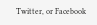Twitter, or Facebook